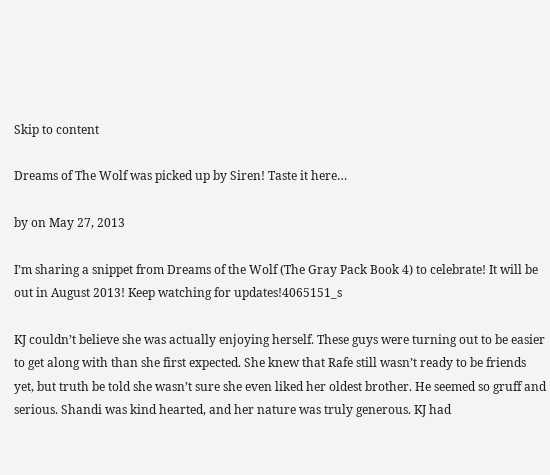Skip to content

Dreams of The Wolf was picked up by Siren! Taste it here…

by on May 27, 2013

I’m sharing a snippet from Dreams of the Wolf (The Gray Pack Book 4) to celebrate! It will be out in August 2013! Keep watching for updates!4065151_s

KJ couldn’t believe she was actually enjoying herself. These guys were turning out to be easier to get along with than she first expected. She knew that Rafe still wasn’t ready to be friends yet, but truth be told she wasn’t sure she even liked her oldest brother. He seemed so gruff and serious. Shandi was kind hearted, and her nature was truly generous. KJ had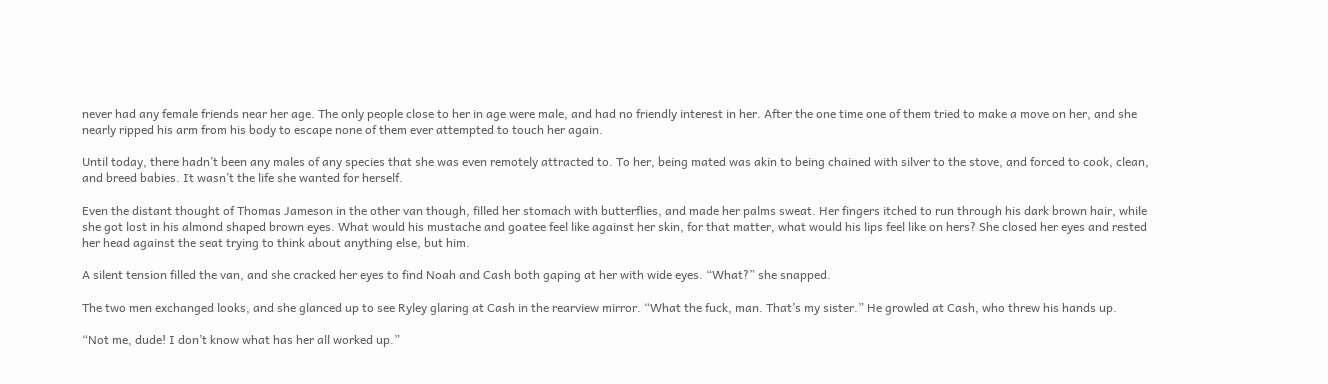never had any female friends near her age. The only people close to her in age were male, and had no friendly interest in her. After the one time one of them tried to make a move on her, and she nearly ripped his arm from his body to escape none of them ever attempted to touch her again.

Until today, there hadn’t been any males of any species that she was even remotely attracted to. To her, being mated was akin to being chained with silver to the stove, and forced to cook, clean, and breed babies. It wasn’t the life she wanted for herself.

Even the distant thought of Thomas Jameson in the other van though, filled her stomach with butterflies, and made her palms sweat. Her fingers itched to run through his dark brown hair, while she got lost in his almond shaped brown eyes. What would his mustache and goatee feel like against her skin, for that matter, what would his lips feel like on hers? She closed her eyes and rested her head against the seat trying to think about anything else, but him.

A silent tension filled the van, and she cracked her eyes to find Noah and Cash both gaping at her with wide eyes. “What?” she snapped.

The two men exchanged looks, and she glanced up to see Ryley glaring at Cash in the rearview mirror. “What the fuck, man. That’s my sister.” He growled at Cash, who threw his hands up.

“Not me, dude! I don’t know what has her all worked up.”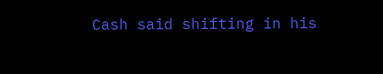Cash said shifting in his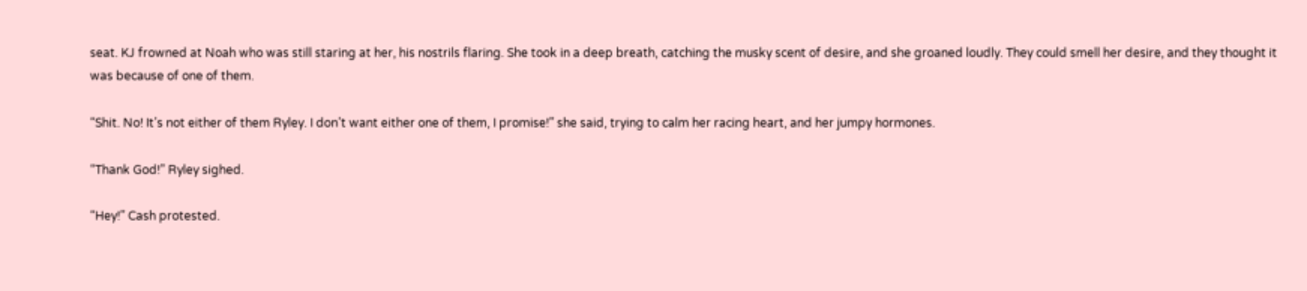seat. KJ frowned at Noah who was still staring at her, his nostrils flaring. She took in a deep breath, catching the musky scent of desire, and she groaned loudly. They could smell her desire, and they thought it was because of one of them.

“Shit. No! It’s not either of them Ryley. I don’t want either one of them, I promise!” she said, trying to calm her racing heart, and her jumpy hormones.

“Thank God!” Ryley sighed.

“Hey!” Cash protested.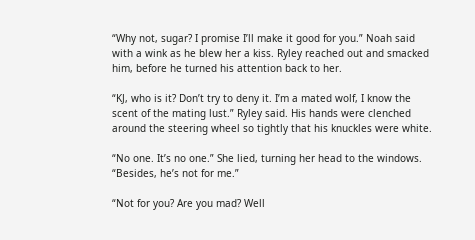“Why not, sugar? I promise I’ll make it good for you.” Noah said with a wink as he blew her a kiss. Ryley reached out and smacked him, before he turned his attention back to her.

“KJ, who is it? Don’t try to deny it. I’m a mated wolf, I know the scent of the mating lust.” Ryley said. His hands were clenched around the steering wheel so tightly that his knuckles were white.

“No one. It’s no one.” She lied, turning her head to the windows. “Besides, he’s not for me.”

“Not for you? Are you mad? Well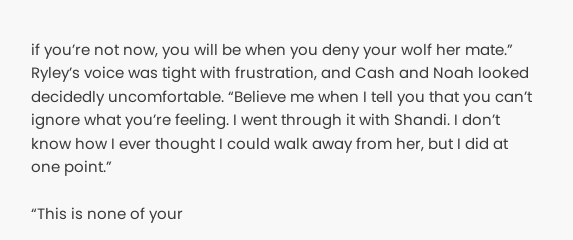if you’re not now, you will be when you deny your wolf her mate.” Ryley’s voice was tight with frustration, and Cash and Noah looked decidedly uncomfortable. “Believe me when I tell you that you can’t ignore what you’re feeling. I went through it with Shandi. I don’t know how I ever thought I could walk away from her, but I did at one point.”

“This is none of your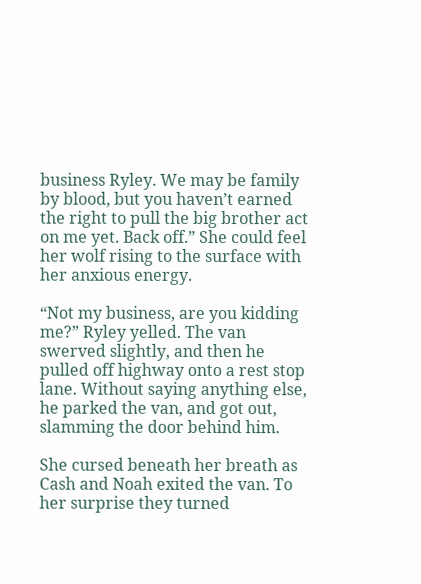business Ryley. We may be family by blood, but you haven’t earned the right to pull the big brother act on me yet. Back off.” She could feel her wolf rising to the surface with her anxious energy.

“Not my business, are you kidding me?” Ryley yelled. The van swerved slightly, and then he pulled off highway onto a rest stop lane. Without saying anything else, he parked the van, and got out, slamming the door behind him.

She cursed beneath her breath as Cash and Noah exited the van. To her surprise they turned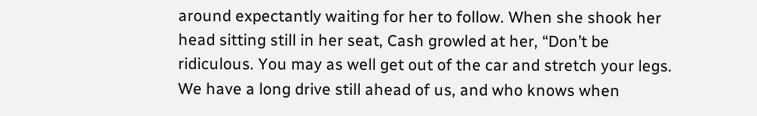around expectantly waiting for her to follow. When she shook her head sitting still in her seat, Cash growled at her, “Don’t be ridiculous. You may as well get out of the car and stretch your legs. We have a long drive still ahead of us, and who knows when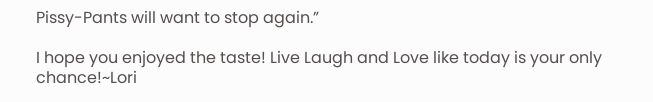Pissy-Pants will want to stop again.”

I hope you enjoyed the taste! Live Laugh and Love like today is your only chance!~Lori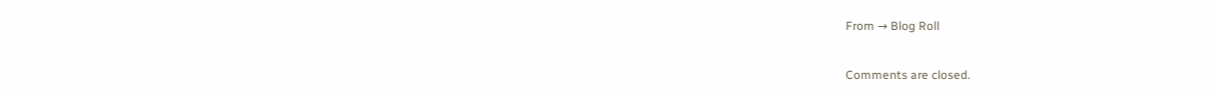From → Blog Roll

Comments are closed.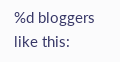%d bloggers like this: